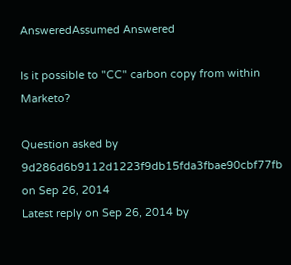AnsweredAssumed Answered

Is it possible to "CC" carbon copy from within Marketo?

Question asked by 9d286d6b9112d1223f9db15fda3fbae90cbf77fb on Sep 26, 2014
Latest reply on Sep 26, 2014 by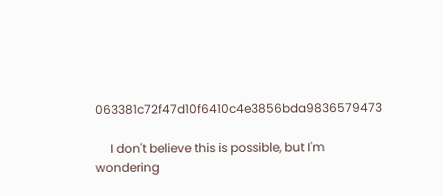063381c72f47d10f6410c4e3856bda9836579473

     I don't believe this is possible, but I'm wondering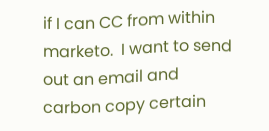if I can CC from within marketo.  I want to send out an email and carbon copy certain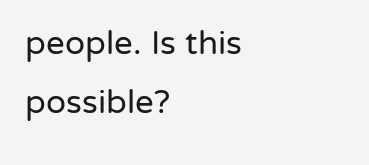people. Is this possible?